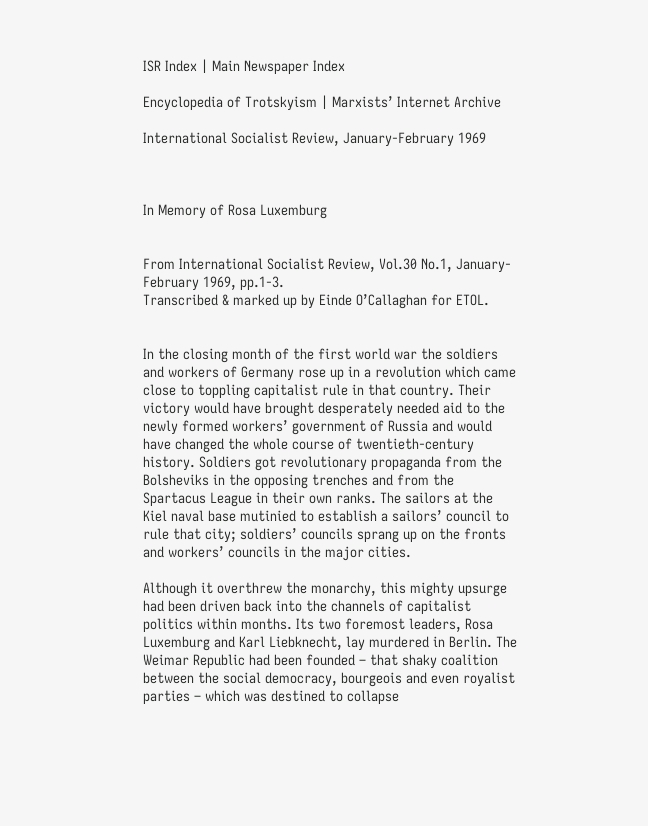ISR Index | Main Newspaper Index

Encyclopedia of Trotskyism | Marxists’ Internet Archive

International Socialist Review, January-February 1969



In Memory of Rosa Luxemburg


From International Socialist Review, Vol.30 No.1, January-February 1969, pp.1-3.
Transcribed & marked up by Einde O’Callaghan for ETOL.


In the closing month of the first world war the soldiers and workers of Germany rose up in a revolution which came close to toppling capitalist rule in that country. Their victory would have brought desperately needed aid to the newly formed workers’ government of Russia and would have changed the whole course of twentieth-century history. Soldiers got revolutionary propaganda from the Bolsheviks in the opposing trenches and from the Spartacus League in their own ranks. The sailors at the Kiel naval base mutinied to establish a sailors’ council to rule that city; soldiers’ councils sprang up on the fronts and workers’ councils in the major cities.

Although it overthrew the monarchy, this mighty upsurge had been driven back into the channels of capitalist politics within months. Its two foremost leaders, Rosa Luxemburg and Karl Liebknecht, lay murdered in Berlin. The Weimar Republic had been founded – that shaky coalition between the social democracy, bourgeois and even royalist parties – which was destined to collapse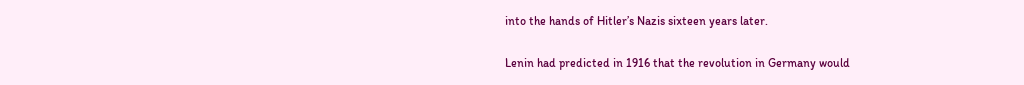into the hands of Hitler’s Nazis sixteen years later.

Lenin had predicted in 1916 that the revolution in Germany would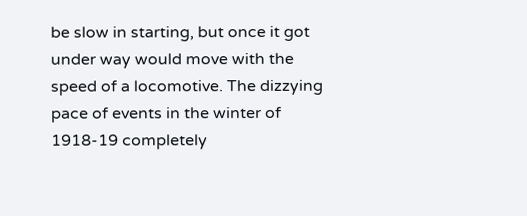be slow in starting, but once it got under way would move with the speed of a locomotive. The dizzying pace of events in the winter of 1918-19 completely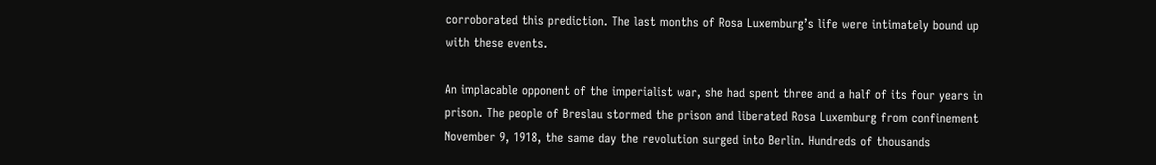corroborated this prediction. The last months of Rosa Luxemburg’s life were intimately bound up with these events.

An implacable opponent of the imperialist war, she had spent three and a half of its four years in prison. The people of Breslau stormed the prison and liberated Rosa Luxemburg from confinement November 9, 1918, the same day the revolution surged into Berlin. Hundreds of thousands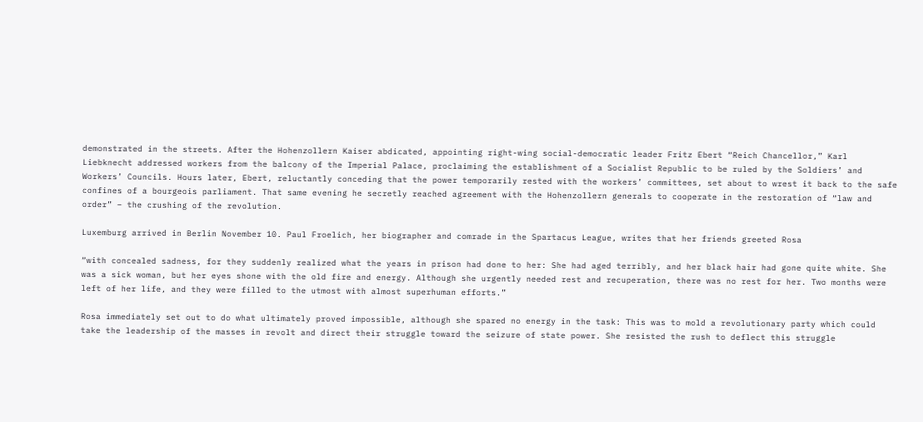demonstrated in the streets. After the Hohenzollern Kaiser abdicated, appointing right-wing social-democratic leader Fritz Ebert “Reich Chancellor,” Karl Liebknecht addressed workers from the balcony of the Imperial Palace, proclaiming the establishment of a Socialist Republic to be ruled by the Soldiers’ and Workers’ Councils. Hours later, Ebert, reluctantly conceding that the power temporarily rested with the workers’ committees, set about to wrest it back to the safe confines of a bourgeois parliament. That same evening he secretly reached agreement with the Hohenzollern generals to cooperate in the restoration of “law and order” – the crushing of the revolution.

Luxemburg arrived in Berlin November 10. Paul Froelich, her biographer and comrade in the Spartacus League, writes that her friends greeted Rosa

“with concealed sadness, for they suddenly realized what the years in prison had done to her: She had aged terribly, and her black hair had gone quite white. She was a sick woman, but her eyes shone with the old fire and energy. Although she urgently needed rest and recuperation, there was no rest for her. Two months were left of her life, and they were filled to the utmost with almost superhuman efforts.”

Rosa immediately set out to do what ultimately proved impossible, although she spared no energy in the task: This was to mold a revolutionary party which could take the leadership of the masses in revolt and direct their struggle toward the seizure of state power. She resisted the rush to deflect this struggle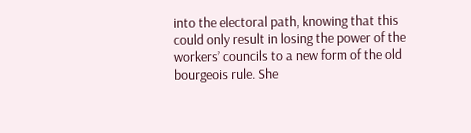into the electoral path, knowing that this could only result in losing the power of the workers’ councils to a new form of the old bourgeois rule. She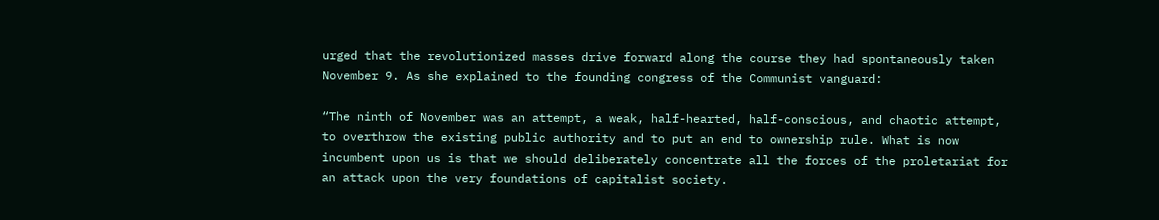urged that the revolutionized masses drive forward along the course they had spontaneously taken November 9. As she explained to the founding congress of the Communist vanguard:

“The ninth of November was an attempt, a weak, half-hearted, half-conscious, and chaotic attempt, to overthrow the existing public authority and to put an end to ownership rule. What is now incumbent upon us is that we should deliberately concentrate all the forces of the proletariat for an attack upon the very foundations of capitalist society.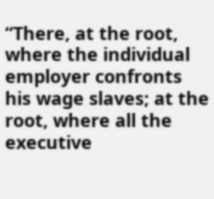“There, at the root, where the individual employer confronts his wage slaves; at the root, where all the executive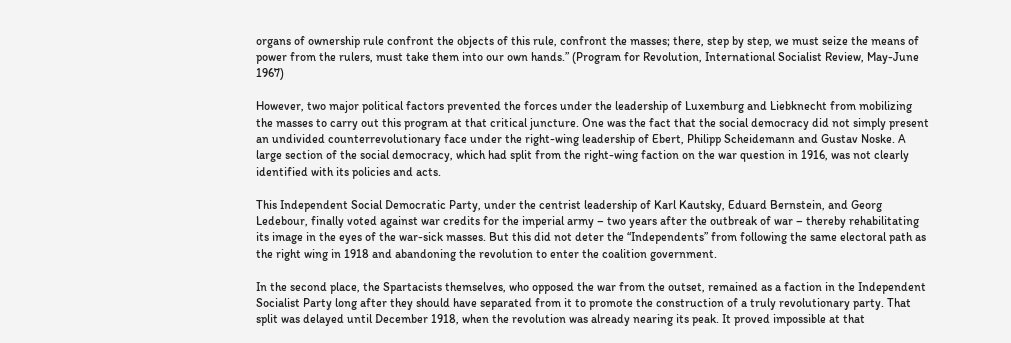organs of ownership rule confront the objects of this rule, confront the masses; there, step by step, we must seize the means of power from the rulers, must take them into our own hands.” (Program for Revolution, International Socialist Review, May-June 1967)

However, two major political factors prevented the forces under the leadership of Luxemburg and Liebknecht from mobilizing the masses to carry out this program at that critical juncture. One was the fact that the social democracy did not simply present an undivided counterrevolutionary face under the right-wing leadership of Ebert, Philipp Scheidemann and Gustav Noske. A large section of the social democracy, which had split from the right-wing faction on the war question in 1916, was not clearly identified with its policies and acts.

This Independent Social Democratic Party, under the centrist leadership of Karl Kautsky, Eduard Bernstein, and Georg Ledebour, finally voted against war credits for the imperial army – two years after the outbreak of war – thereby rehabilitating its image in the eyes of the war-sick masses. But this did not deter the “Independents” from following the same electoral path as the right wing in 1918 and abandoning the revolution to enter the coalition government.

In the second place, the Spartacists themselves, who opposed the war from the outset, remained as a faction in the Independent Socialist Party long after they should have separated from it to promote the construction of a truly revolutionary party. That split was delayed until December 1918, when the revolution was already nearing its peak. It proved impossible at that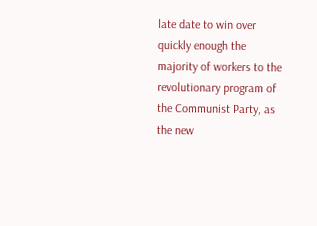late date to win over quickly enough the majority of workers to the revolutionary program of the Communist Party, as the new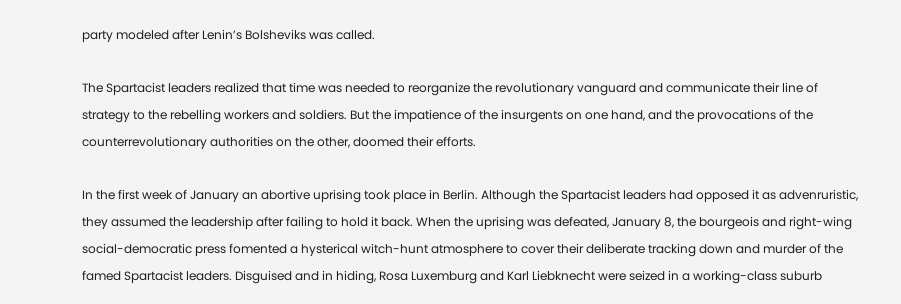party modeled after Lenin’s Bolsheviks was called.

The Spartacist leaders realized that time was needed to reorganize the revolutionary vanguard and communicate their line of strategy to the rebelling workers and soldiers. But the impatience of the insurgents on one hand, and the provocations of the counterrevolutionary authorities on the other, doomed their efforts.

In the first week of January an abortive uprising took place in Berlin. Although the Spartacist leaders had opposed it as advenruristic, they assumed the leadership after failing to hold it back. When the uprising was defeated, January 8, the bourgeois and right-wing social-democratic press fomented a hysterical witch-hunt atmosphere to cover their deliberate tracking down and murder of the famed Spartacist leaders. Disguised and in hiding, Rosa Luxemburg and Karl Liebknecht were seized in a working-class suburb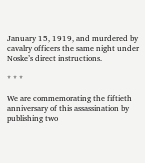January 15, 1919, and murdered by cavalry officers the same night under Noske’s direct instructions.

* * *

We are commemorating the fiftieth anniversary of this assassination by publishing two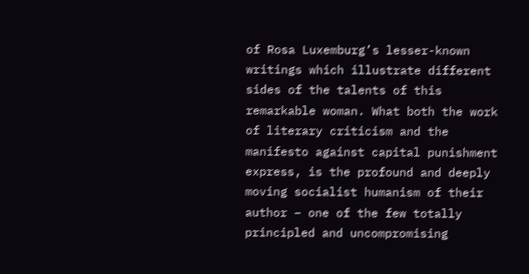of Rosa Luxemburg’s lesser-known writings which illustrate different sides of the talents of this remarkable woman. What both the work of literary criticism and the manifesto against capital punishment express, is the profound and deeply moving socialist humanism of their author – one of the few totally principled and uncompromising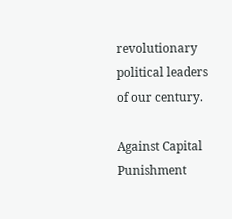revolutionary political leaders of our century.

Against Capital Punishment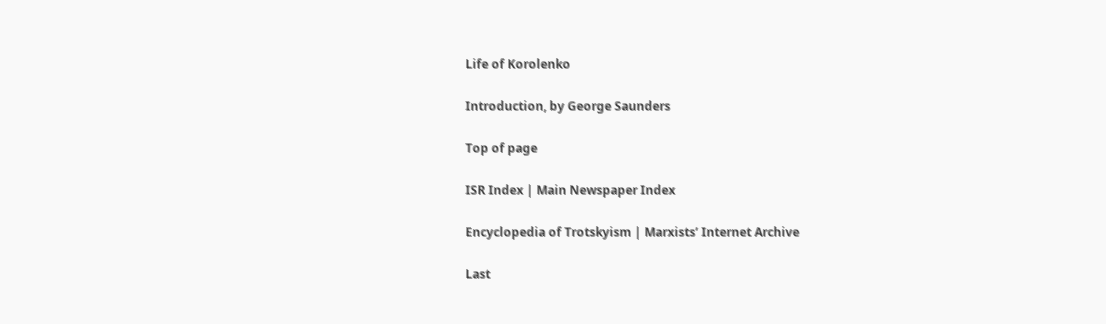Life of Korolenko

Introduction, by George Saunders

Top of page

ISR Index | Main Newspaper Index

Encyclopedia of Trotskyism | Marxists’ Internet Archive

Last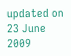updated on 23 June 2009